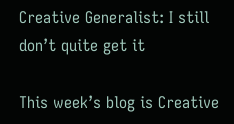Creative Generalist: I still don’t quite get it

This week’s blog is Creative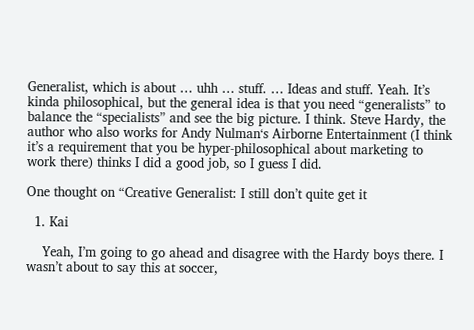Generalist, which is about … uhh … stuff. … Ideas and stuff. Yeah. It’s kinda philosophical, but the general idea is that you need “generalists” to balance the “specialists” and see the big picture. I think. Steve Hardy, the author who also works for Andy Nulman‘s Airborne Entertainment (I think it’s a requirement that you be hyper-philosophical about marketing to work there) thinks I did a good job, so I guess I did.

One thought on “Creative Generalist: I still don’t quite get it

  1. Kai

    Yeah, I’m going to go ahead and disagree with the Hardy boys there. I wasn’t about to say this at soccer,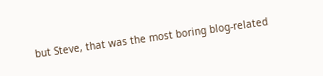but Steve, that was the most boring blog-related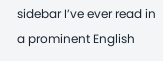sidebar I’ve ever read in a prominent English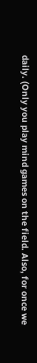daily. (Only you play mind games on the field. Also, for once we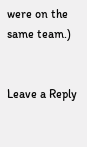were on the same team.)


Leave a Reply